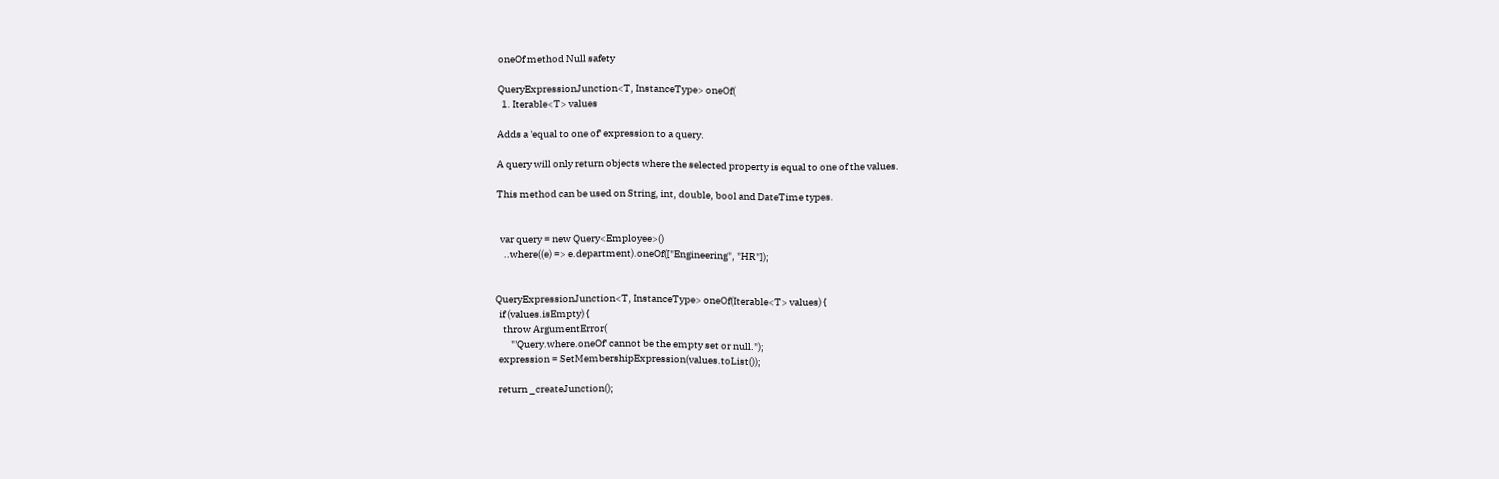oneOf method Null safety

QueryExpressionJunction<T, InstanceType> oneOf(
  1. Iterable<T> values

Adds a 'equal to one of' expression to a query.

A query will only return objects where the selected property is equal to one of the values.

This method can be used on String, int, double, bool and DateTime types.


  var query = new Query<Employee>()
    ..where((e) => e.department).oneOf(["Engineering", "HR"]);


QueryExpressionJunction<T, InstanceType> oneOf(Iterable<T> values) {
  if (values.isEmpty) {
    throw ArgumentError(
        "'Query.where.oneOf' cannot be the empty set or null.");
  expression = SetMembershipExpression(values.toList());

  return _createJunction();